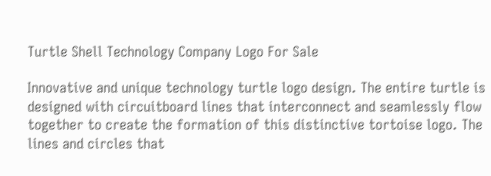Turtle Shell Technology Company Logo For Sale

Innovative and unique technology turtle logo design. The entire turtle is designed with circuitboard lines that interconnect and seamlessly flow together to create the formation of this distinctive tortoise logo. The lines and circles that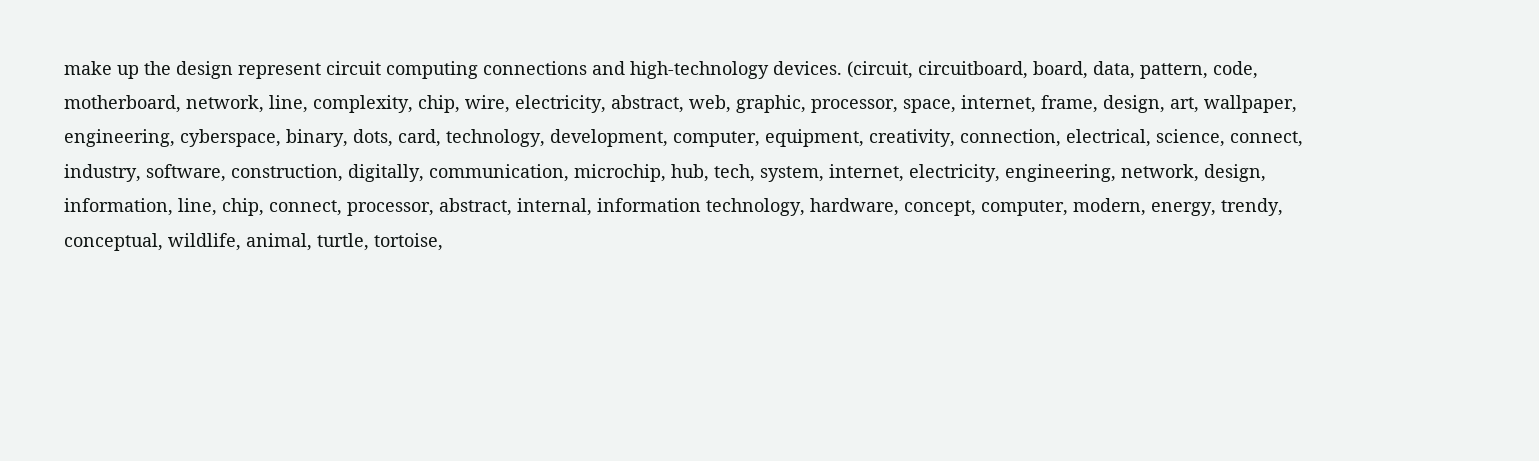make up the design represent circuit computing connections and high-technology devices. (circuit, circuitboard, board, data, pattern, code, motherboard, network, line, complexity, chip, wire, electricity, abstract, web, graphic, processor, space, internet, frame, design, art, wallpaper, engineering, cyberspace, binary, dots, card, technology, development, computer, equipment, creativity, connection, electrical, science, connect, industry, software, construction, digitally, communication, microchip, hub, tech, system, internet, electricity, engineering, network, design, information, line, chip, connect, processor, abstract, internal, information technology, hardware, concept, computer, modern, energy, trendy, conceptual, wildlife, animal, turtle, tortoise,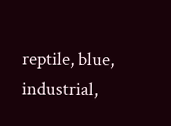reptile, blue, industrial,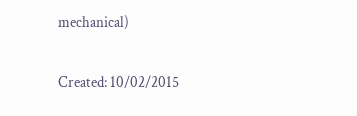mechanical)

Created: 10/02/2015